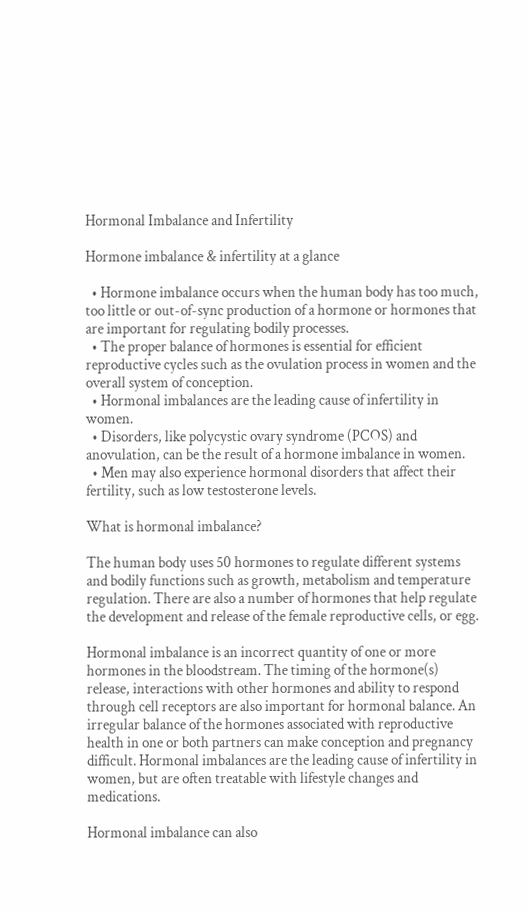Hormonal Imbalance and Infertility

Hormone imbalance & infertility at a glance

  • Hormone imbalance occurs when the human body has too much, too little or out-of-sync production of a hormone or hormones that are important for regulating bodily processes.
  • The proper balance of hormones is essential for efficient reproductive cycles such as the ovulation process in women and the overall system of conception.
  • Hormonal imbalances are the leading cause of infertility in women.
  • Disorders, like polycystic ovary syndrome (PCOS) and anovulation, can be the result of a hormone imbalance in women.
  • Men may also experience hormonal disorders that affect their fertility, such as low testosterone levels.

What is hormonal imbalance?

The human body uses 50 hormones to regulate different systems and bodily functions such as growth, metabolism and temperature regulation. There are also a number of hormones that help regulate the development and release of the female reproductive cells, or egg.

Hormonal imbalance is an incorrect quantity of one or more hormones in the bloodstream. The timing of the hormone(s) release, interactions with other hormones and ability to respond through cell receptors are also important for hormonal balance. An irregular balance of the hormones associated with reproductive health in one or both partners can make conception and pregnancy difficult. Hormonal imbalances are the leading cause of infertility in women, but are often treatable with lifestyle changes and medications.

Hormonal imbalance can also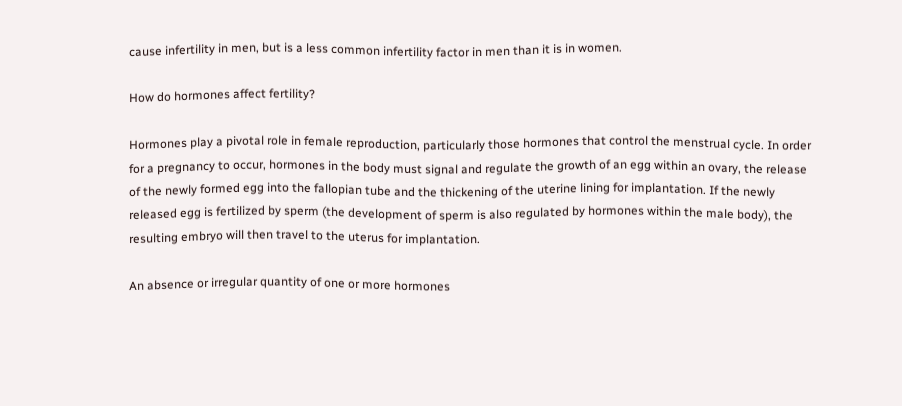cause infertility in men, but is a less common infertility factor in men than it is in women.

How do hormones affect fertility?

Hormones play a pivotal role in female reproduction, particularly those hormones that control the menstrual cycle. In order for a pregnancy to occur, hormones in the body must signal and regulate the growth of an egg within an ovary, the release of the newly formed egg into the fallopian tube and the thickening of the uterine lining for implantation. If the newly released egg is fertilized by sperm (the development of sperm is also regulated by hormones within the male body), the resulting embryo will then travel to the uterus for implantation.

An absence or irregular quantity of one or more hormones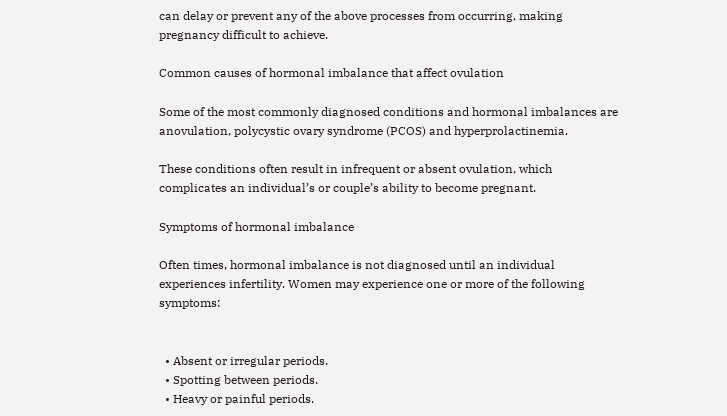can delay or prevent any of the above processes from occurring, making pregnancy difficult to achieve.

Common causes of hormonal imbalance that affect ovulation

Some of the most commonly diagnosed conditions and hormonal imbalances are anovulation, polycystic ovary syndrome (PCOS) and hyperprolactinemia.

These conditions often result in infrequent or absent ovulation, which complicates an individual’s or couple’s ability to become pregnant.

Symptoms of hormonal imbalance

Often times, hormonal imbalance is not diagnosed until an individual experiences infertility. Women may experience one or more of the following symptoms:


  • Absent or irregular periods.
  • Spotting between periods.
  • Heavy or painful periods.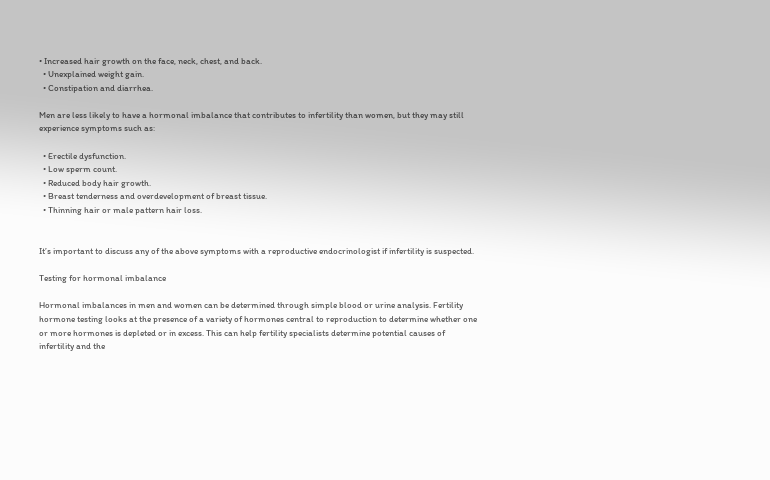• Increased hair growth on the face, neck, chest, and back.
  • Unexplained weight gain.
  • Constipation and diarrhea.

Men are less likely to have a hormonal imbalance that contributes to infertility than women, but they may still experience symptoms such as:

  • Erectile dysfunction.
  • Low sperm count.
  • Reduced body hair growth.
  • Breast tenderness and overdevelopment of breast tissue.
  • Thinning hair or male pattern hair loss.


It’s important to discuss any of the above symptoms with a reproductive endocrinologist if infertility is suspected.

Testing for hormonal imbalance

Hormonal imbalances in men and women can be determined through simple blood or urine analysis. Fertility hormone testing looks at the presence of a variety of hormones central to reproduction to determine whether one or more hormones is depleted or in excess. This can help fertility specialists determine potential causes of infertility and the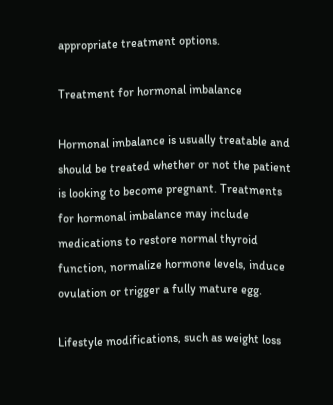appropriate treatment options.

Treatment for hormonal imbalance

Hormonal imbalance is usually treatable and should be treated whether or not the patient is looking to become pregnant. Treatments for hormonal imbalance may include medications to restore normal thyroid function, normalize hormone levels, induce ovulation or trigger a fully mature egg.

Lifestyle modifications, such as weight loss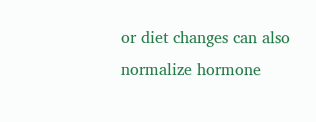or diet changes can also normalize hormone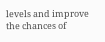levels and improve the chances of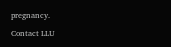pregnancy.

Contact LLU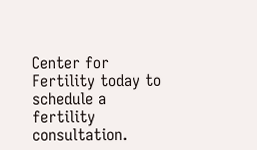Center for Fertility today to schedule a fertility consultation.